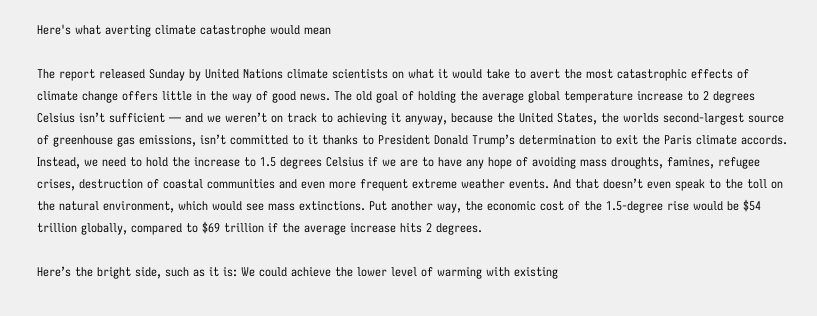Here's what averting climate catastrophe would mean

The report released Sunday by United Nations climate scientists on what it would take to avert the most catastrophic effects of climate change offers little in the way of good news. The old goal of holding the average global temperature increase to 2 degrees Celsius isn’t sufficient — and we weren’t on track to achieving it anyway, because the United States, the worlds second-largest source of greenhouse gas emissions, isn’t committed to it thanks to President Donald Trump’s determination to exit the Paris climate accords. Instead, we need to hold the increase to 1.5 degrees Celsius if we are to have any hope of avoiding mass droughts, famines, refugee crises, destruction of coastal communities and even more frequent extreme weather events. And that doesn’t even speak to the toll on the natural environment, which would see mass extinctions. Put another way, the economic cost of the 1.5-degree rise would be $54 trillion globally, compared to $69 trillion if the average increase hits 2 degrees.

Here’s the bright side, such as it is: We could achieve the lower level of warming with existing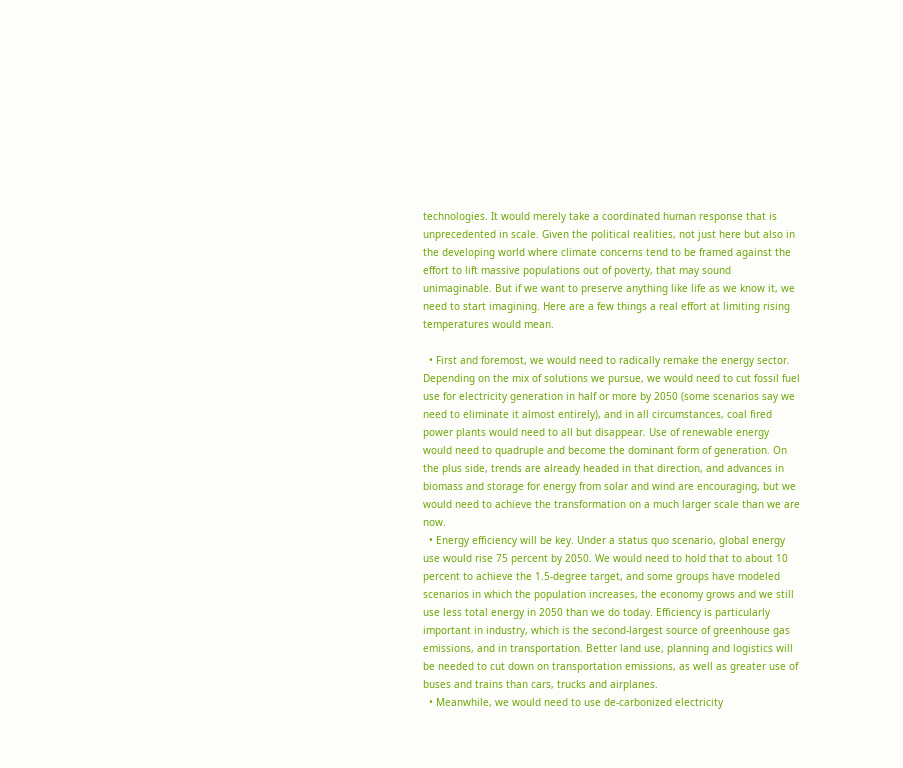technologies. It would merely take a coordinated human response that is unprecedented in scale. Given the political realities, not just here but also in the developing world where climate concerns tend to be framed against the effort to lift massive populations out of poverty, that may sound unimaginable. But if we want to preserve anything like life as we know it, we need to start imagining. Here are a few things a real effort at limiting rising temperatures would mean.

  • First and foremost, we would need to radically remake the energy sector. Depending on the mix of solutions we pursue, we would need to cut fossil fuel use for electricity generation in half or more by 2050 (some scenarios say we need to eliminate it almost entirely), and in all circumstances, coal fired power plants would need to all but disappear. Use of renewable energy would need to quadruple and become the dominant form of generation. On the plus side, trends are already headed in that direction, and advances in biomass and storage for energy from solar and wind are encouraging, but we would need to achieve the transformation on a much larger scale than we are now.
  • Energy efficiency will be key. Under a status quo scenario, global energy use would rise 75 percent by 2050. We would need to hold that to about 10 percent to achieve the 1.5-degree target, and some groups have modeled scenarios in which the population increases, the economy grows and we still use less total energy in 2050 than we do today. Efficiency is particularly important in industry, which is the second-largest source of greenhouse gas emissions, and in transportation. Better land use, planning and logistics will be needed to cut down on transportation emissions, as well as greater use of buses and trains than cars, trucks and airplanes.
  • Meanwhile, we would need to use de-carbonized electricity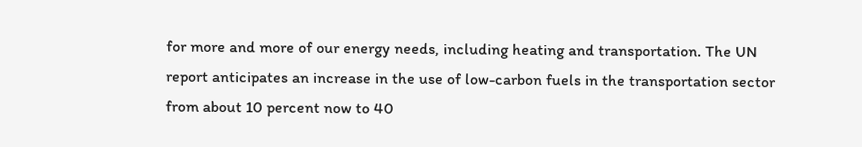for more and more of our energy needs, including heating and transportation. The UN report anticipates an increase in the use of low-carbon fuels in the transportation sector from about 10 percent now to 40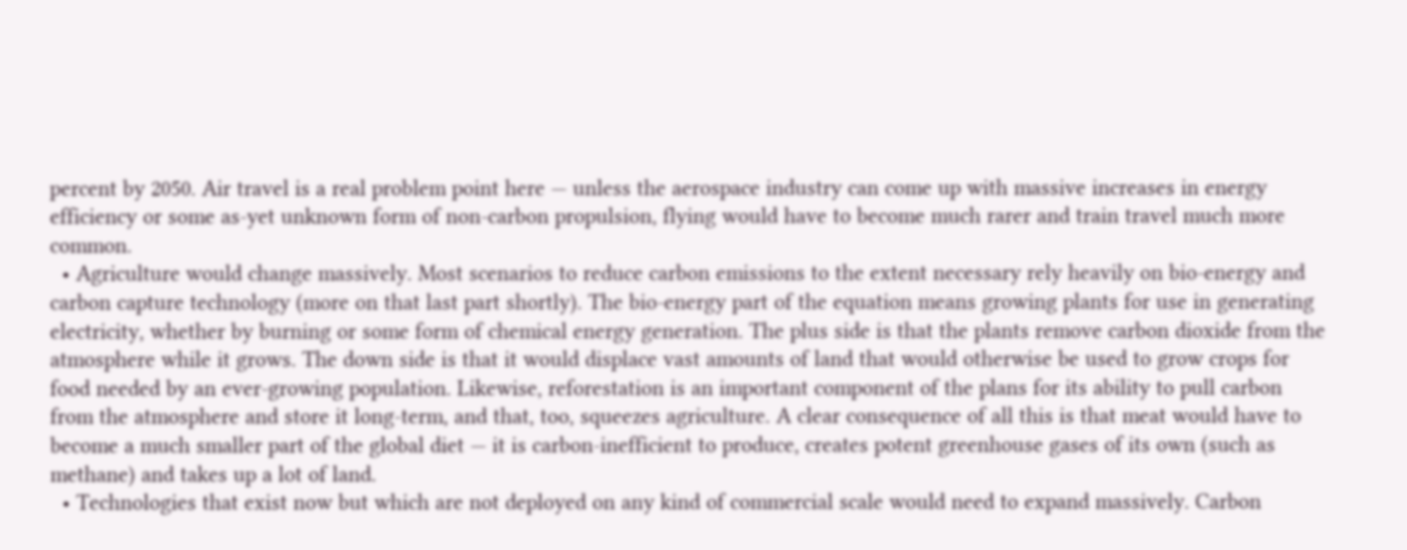percent by 2050. Air travel is a real problem point here — unless the aerospace industry can come up with massive increases in energy efficiency or some as-yet unknown form of non-carbon propulsion, flying would have to become much rarer and train travel much more common.
  • Agriculture would change massively. Most scenarios to reduce carbon emissions to the extent necessary rely heavily on bio-energy and carbon capture technology (more on that last part shortly). The bio-energy part of the equation means growing plants for use in generating electricity, whether by burning or some form of chemical energy generation. The plus side is that the plants remove carbon dioxide from the atmosphere while it grows. The down side is that it would displace vast amounts of land that would otherwise be used to grow crops for food needed by an ever-growing population. Likewise, reforestation is an important component of the plans for its ability to pull carbon from the atmosphere and store it long-term, and that, too, squeezes agriculture. A clear consequence of all this is that meat would have to become a much smaller part of the global diet — it is carbon-inefficient to produce, creates potent greenhouse gases of its own (such as methane) and takes up a lot of land.
  • Technologies that exist now but which are not deployed on any kind of commercial scale would need to expand massively. Carbon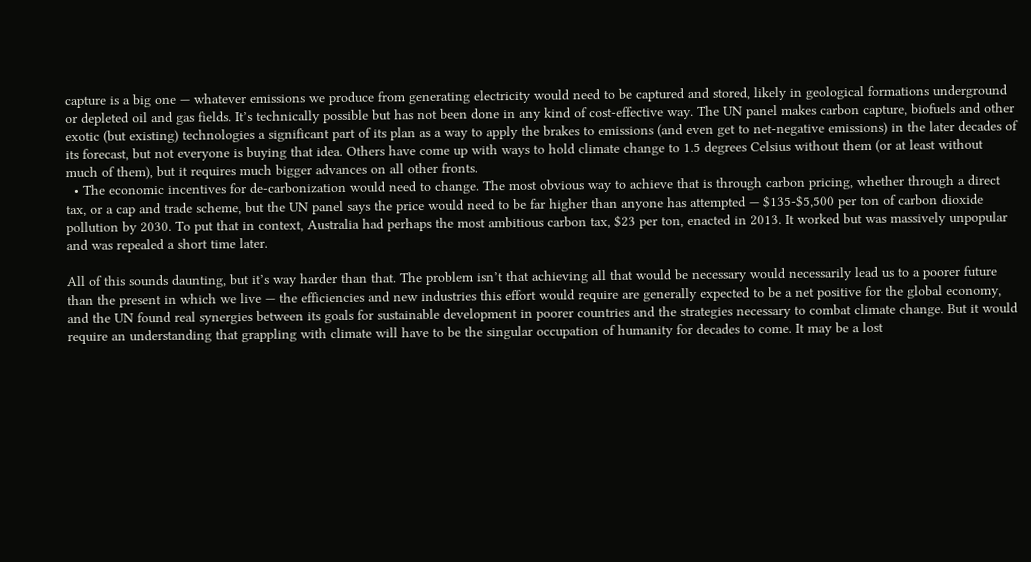capture is a big one — whatever emissions we produce from generating electricity would need to be captured and stored, likely in geological formations underground or depleted oil and gas fields. It’s technically possible but has not been done in any kind of cost-effective way. The UN panel makes carbon capture, biofuels and other exotic (but existing) technologies a significant part of its plan as a way to apply the brakes to emissions (and even get to net-negative emissions) in the later decades of its forecast, but not everyone is buying that idea. Others have come up with ways to hold climate change to 1.5 degrees Celsius without them (or at least without much of them), but it requires much bigger advances on all other fronts.
  • The economic incentives for de-carbonization would need to change. The most obvious way to achieve that is through carbon pricing, whether through a direct tax, or a cap and trade scheme, but the UN panel says the price would need to be far higher than anyone has attempted — $135-$5,500 per ton of carbon dioxide pollution by 2030. To put that in context, Australia had perhaps the most ambitious carbon tax, $23 per ton, enacted in 2013. It worked but was massively unpopular and was repealed a short time later.

All of this sounds daunting, but it’s way harder than that. The problem isn’t that achieving all that would be necessary would necessarily lead us to a poorer future than the present in which we live — the efficiencies and new industries this effort would require are generally expected to be a net positive for the global economy, and the UN found real synergies between its goals for sustainable development in poorer countries and the strategies necessary to combat climate change. But it would require an understanding that grappling with climate will have to be the singular occupation of humanity for decades to come. It may be a lost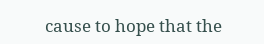cause to hope that the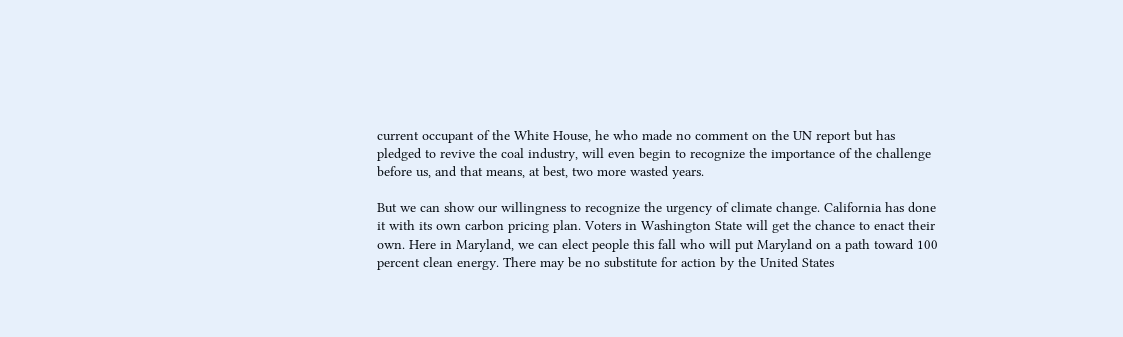current occupant of the White House, he who made no comment on the UN report but has pledged to revive the coal industry, will even begin to recognize the importance of the challenge before us, and that means, at best, two more wasted years.

But we can show our willingness to recognize the urgency of climate change. California has done it with its own carbon pricing plan. Voters in Washington State will get the chance to enact their own. Here in Maryland, we can elect people this fall who will put Maryland on a path toward 100 percent clean energy. There may be no substitute for action by the United States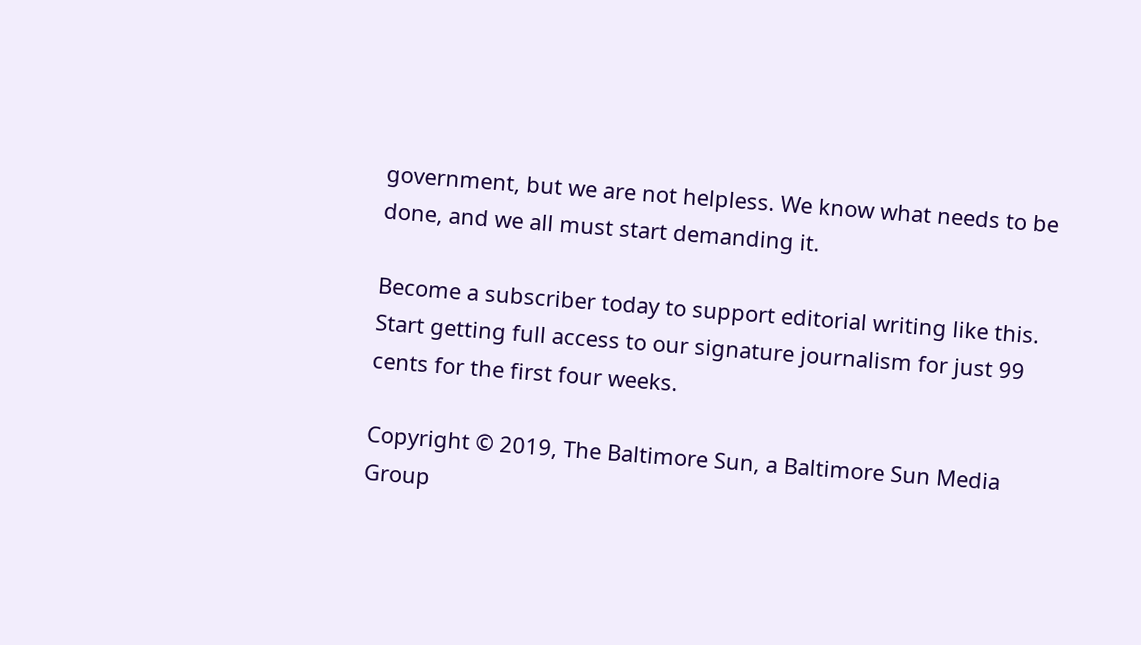government, but we are not helpless. We know what needs to be done, and we all must start demanding it.

Become a subscriber today to support editorial writing like this. Start getting full access to our signature journalism for just 99 cents for the first four weeks.

Copyright © 2019, The Baltimore Sun, a Baltimore Sun Media Group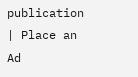publication | Place an Ad